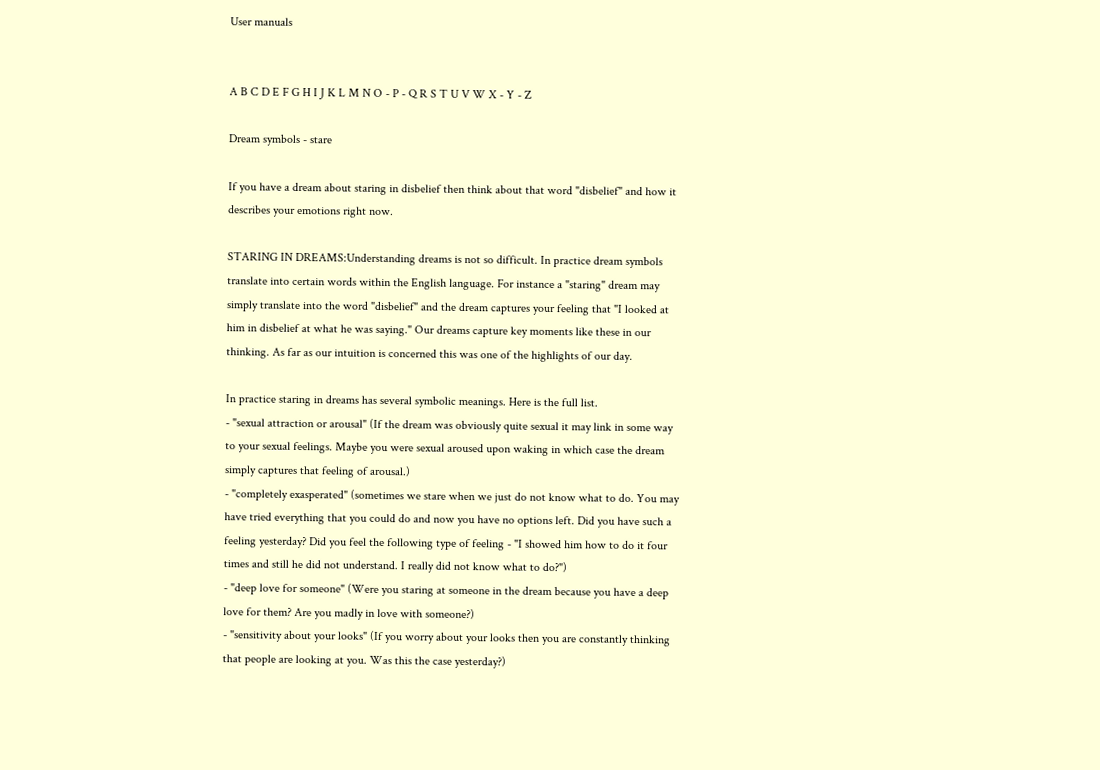User manuals


A B C D E F G H I J K L M N O - P - Q R S T U V W X - Y - Z

Dream symbols - stare

If you have a dream about staring in disbelief then think about that word "disbelief" and how it describes your emotions right now.

STARING IN DREAMS:Understanding dreams is not so difficult. In practice dream symbols translate into certain words within the English language. For instance a "staring" dream may simply translate into the word "disbelief" and the dream captures your feeling that "I looked at him in disbelief at what he was saying." Our dreams capture key moments like these in our thinking. As far as our intuition is concerned this was one of the highlights of our day.

In practice staring in dreams has several symbolic meanings. Here is the full list.
- "sexual attraction or arousal" (If the dream was obviously quite sexual it may link in some way to your sexual feelings. Maybe you were sexual aroused upon waking in which case the dream simply captures that feeling of arousal.)
- "completely exasperated" (sometimes we stare when we just do not know what to do. You may have tried everything that you could do and now you have no options left. Did you have such a feeling yesterday? Did you feel the following type of feeling - "I showed him how to do it four times and still he did not understand. I really did not know what to do?")
- "deep love for someone" (Were you staring at someone in the dream because you have a deep love for them? Are you madly in love with someone?)
- "sensitivity about your looks" (If you worry about your looks then you are constantly thinking that people are looking at you. Was this the case yesterday?)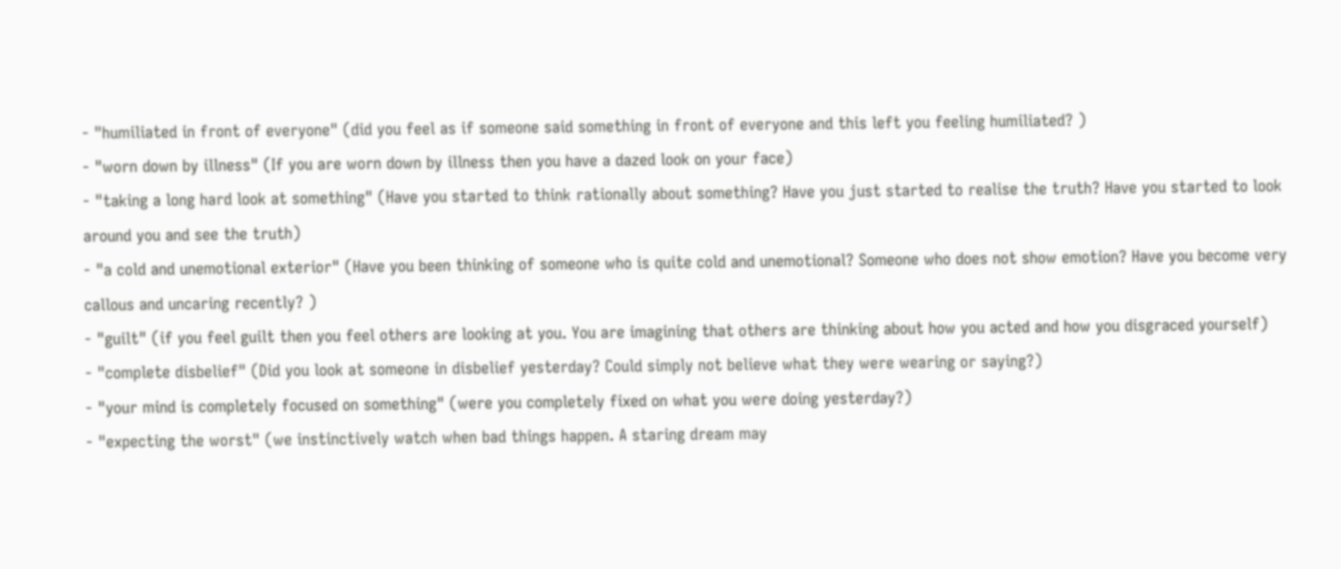- "humiliated in front of everyone" (did you feel as if someone said something in front of everyone and this left you feeling humiliated? )
- "worn down by illness" (If you are worn down by illness then you have a dazed look on your face)
- "taking a long hard look at something" (Have you started to think rationally about something? Have you just started to realise the truth? Have you started to look around you and see the truth)
- "a cold and unemotional exterior" (Have you been thinking of someone who is quite cold and unemotional? Someone who does not show emotion? Have you become very callous and uncaring recently? )
- "guilt" (if you feel guilt then you feel others are looking at you. You are imagining that others are thinking about how you acted and how you disgraced yourself)
- "complete disbelief" (Did you look at someone in disbelief yesterday? Could simply not believe what they were wearing or saying?)
- "your mind is completely focused on something" (were you completely fixed on what you were doing yesterday?)
- "expecting the worst" (we instinctively watch when bad things happen. A staring dream may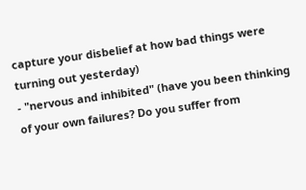capture your disbelief at how bad things were turning out yesterday)
- "nervous and inhibited" (have you been thinking of your own failures? Do you suffer from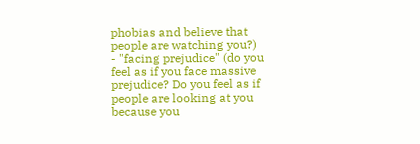phobias and believe that people are watching you?)
- "facing prejudice" (do you feel as if you face massive prejudice? Do you feel as if people are looking at you because you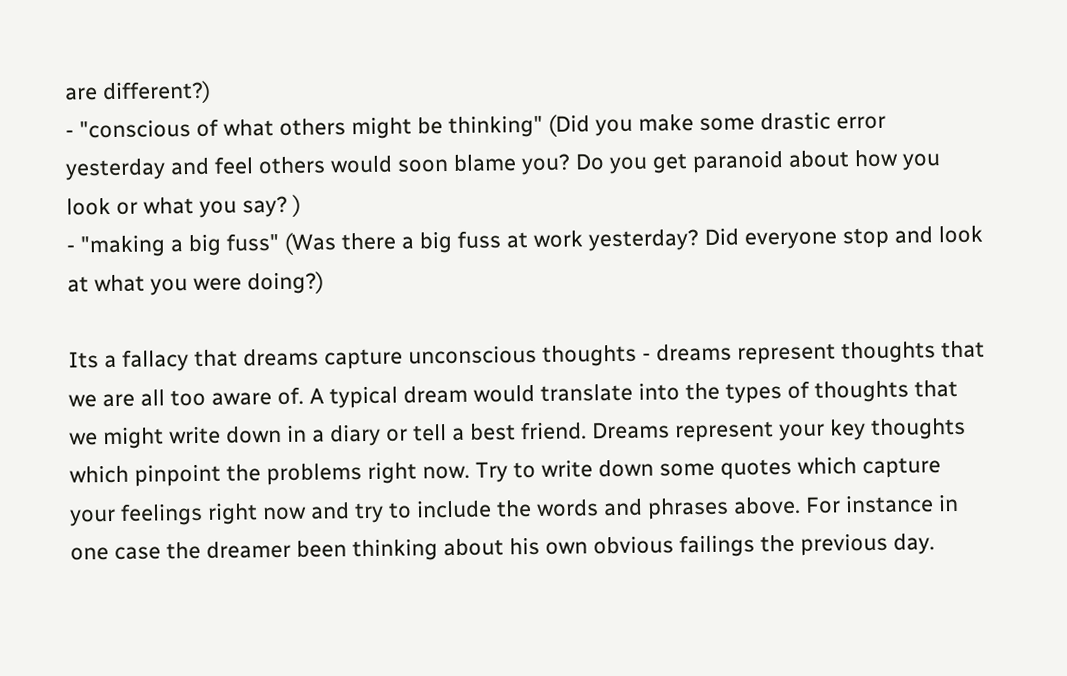are different?)
- "conscious of what others might be thinking" (Did you make some drastic error yesterday and feel others would soon blame you? Do you get paranoid about how you look or what you say? )
- "making a big fuss" (Was there a big fuss at work yesterday? Did everyone stop and look at what you were doing?)

Its a fallacy that dreams capture unconscious thoughts - dreams represent thoughts that we are all too aware of. A typical dream would translate into the types of thoughts that we might write down in a diary or tell a best friend. Dreams represent your key thoughts which pinpoint the problems right now. Try to write down some quotes which capture your feelings right now and try to include the words and phrases above. For instance in one case the dreamer been thinking about his own obvious failings the previous day.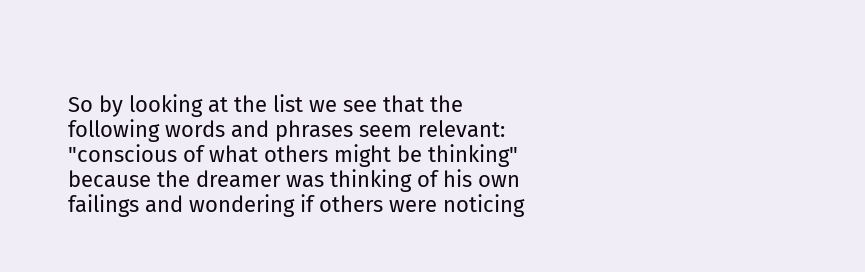So by looking at the list we see that the following words and phrases seem relevant: "conscious of what others might be thinking" because the dreamer was thinking of his own failings and wondering if others were noticing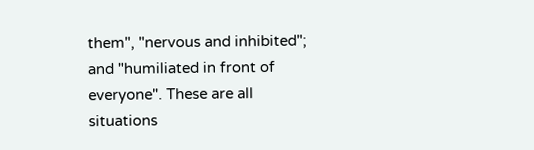them", "nervous and inhibited"; and "humiliated in front of everyone". These are all situations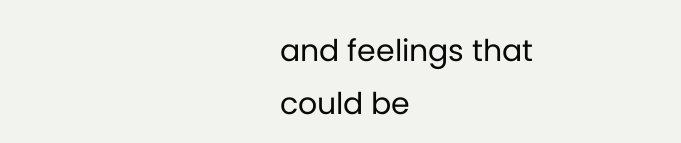and feelings that could be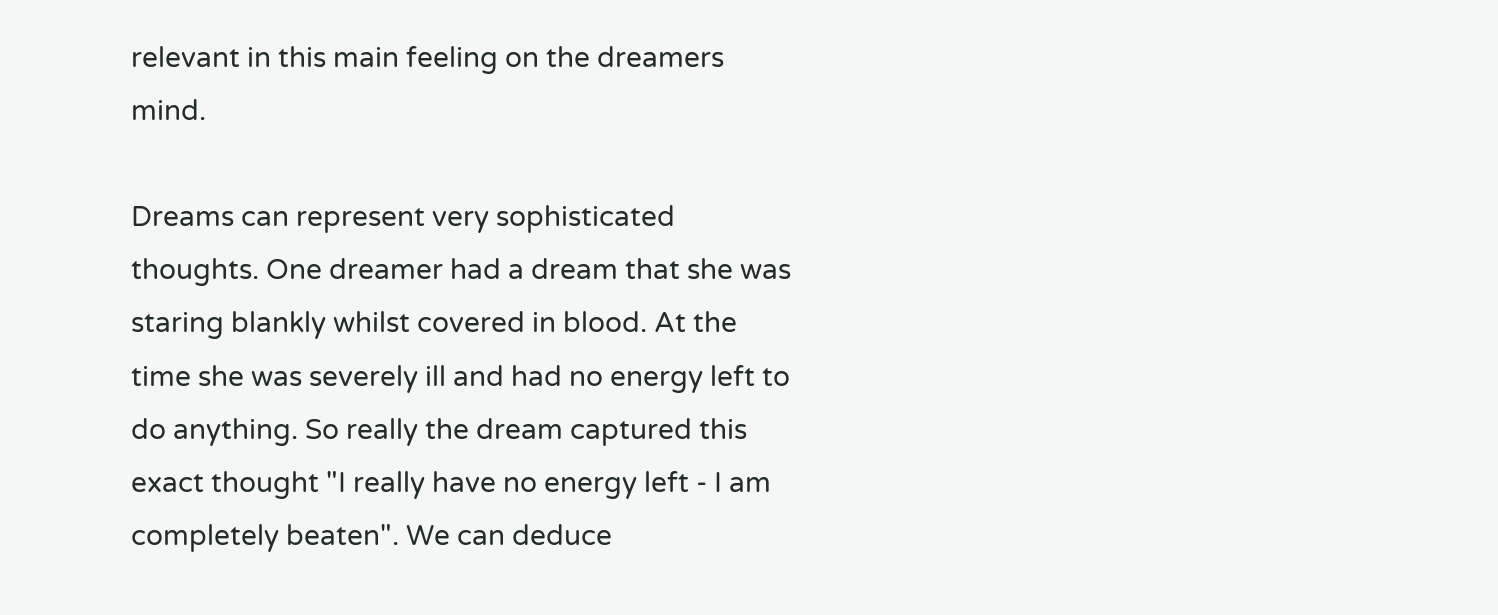relevant in this main feeling on the dreamers mind.

Dreams can represent very sophisticated thoughts. One dreamer had a dream that she was staring blankly whilst covered in blood. At the time she was severely ill and had no energy left to do anything. So really the dream captured this exact thought "I really have no energy left - I am completely beaten". We can deduce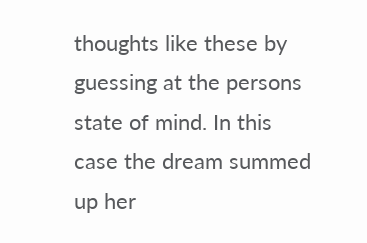thoughts like these by guessing at the persons state of mind. In this case the dream summed up her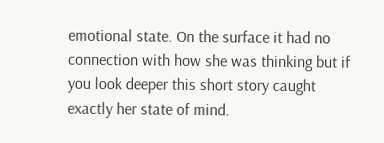emotional state. On the surface it had no connection with how she was thinking but if you look deeper this short story caught exactly her state of mind.